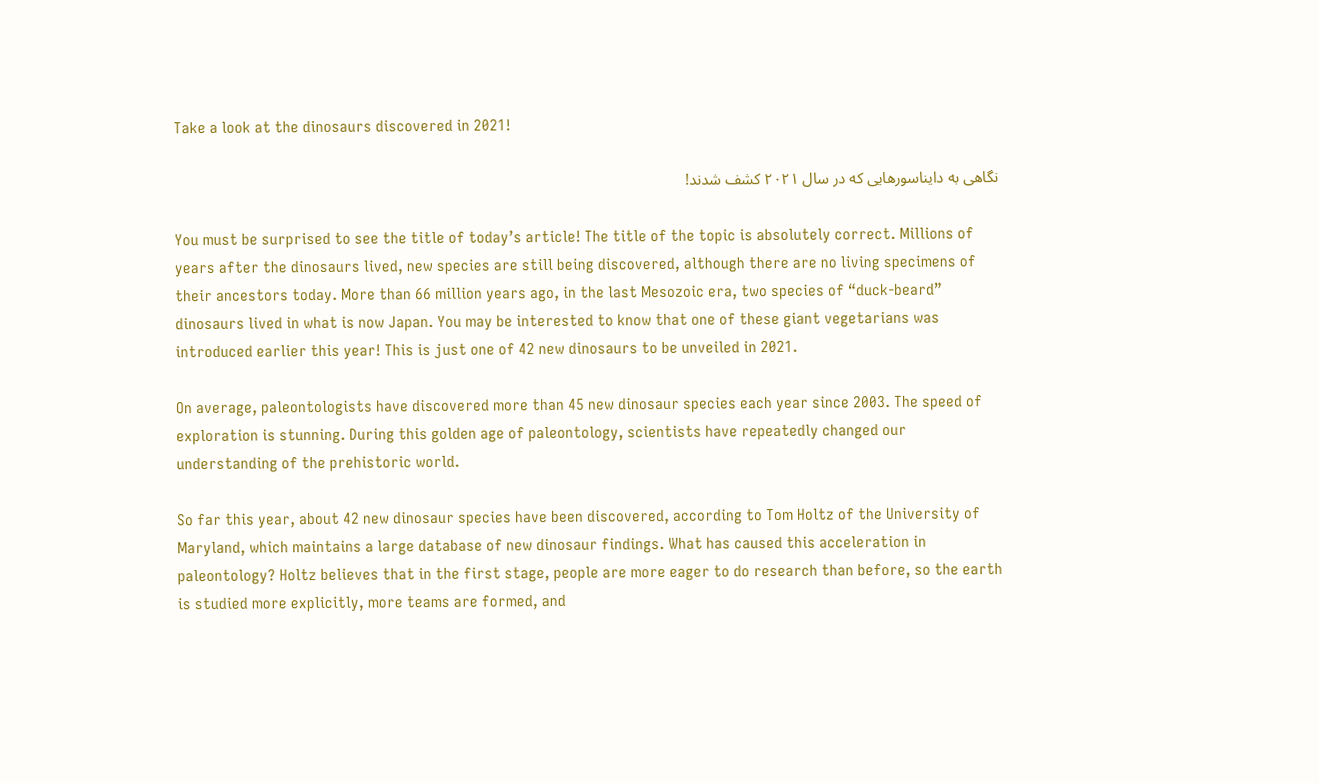Take a look at the dinosaurs discovered in 2021!

نگاهی به دایناسورهایی که در سال ۲۰۲۱ کشف شدند!

You must be surprised to see the title of today’s article! The title of the topic is absolutely correct. Millions of years after the dinosaurs lived, new species are still being discovered, although there are no living specimens of their ancestors today. More than 66 million years ago, in the last Mesozoic era, two species of “duck-beard” dinosaurs lived in what is now Japan. You may be interested to know that one of these giant vegetarians was introduced earlier this year! This is just one of 42 new dinosaurs to be unveiled in 2021.

On average, paleontologists have discovered more than 45 new dinosaur species each year since 2003. The speed of exploration is stunning. During this golden age of paleontology, scientists have repeatedly changed our understanding of the prehistoric world.

So far this year, about 42 new dinosaur species have been discovered, according to Tom Holtz of the University of Maryland, which maintains a large database of new dinosaur findings. What has caused this acceleration in paleontology? Holtz believes that in the first stage, people are more eager to do research than before, so the earth is studied more explicitly, more teams are formed, and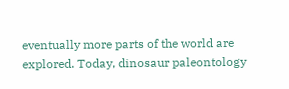eventually more parts of the world are explored. Today, dinosaur paleontology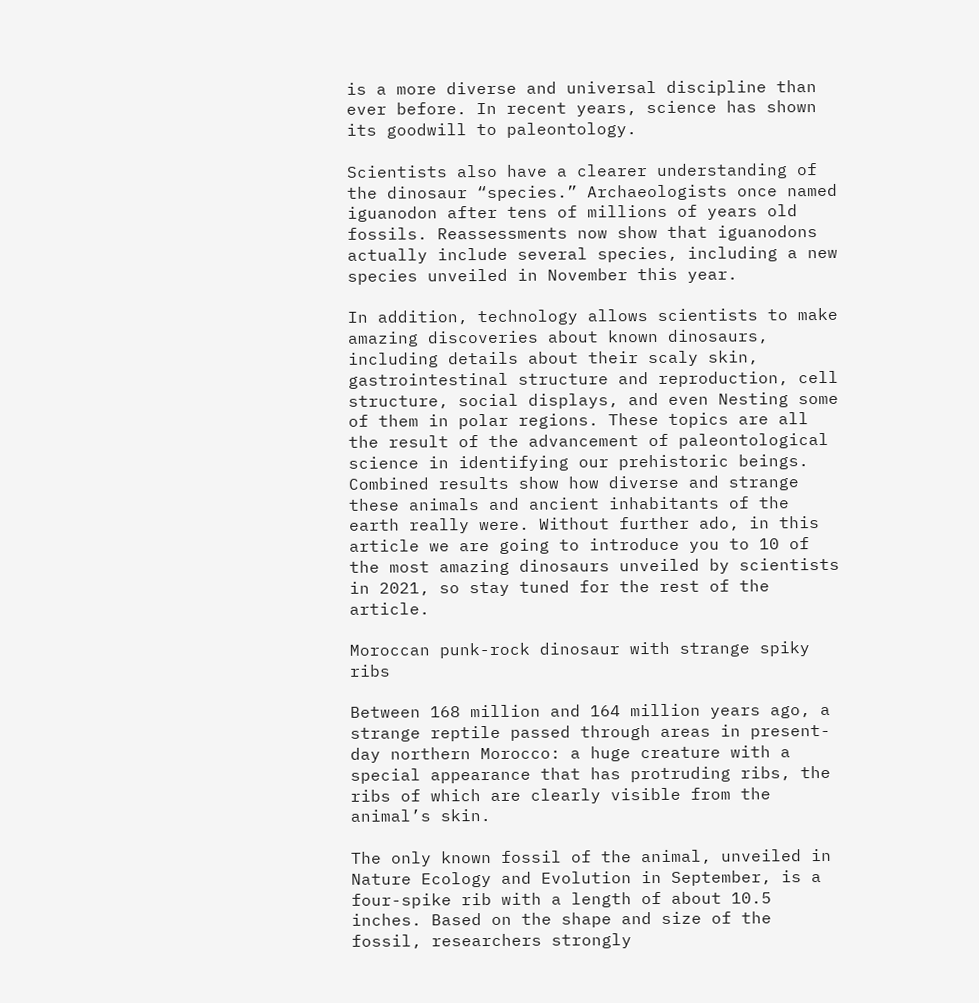is a more diverse and universal discipline than ever before. In recent years, science has shown its goodwill to paleontology.

Scientists also have a clearer understanding of the dinosaur “species.” Archaeologists once named iguanodon after tens of millions of years old fossils. Reassessments now show that iguanodons actually include several species, including a new species unveiled in November this year.

In addition, technology allows scientists to make amazing discoveries about known dinosaurs, including details about their scaly skin, gastrointestinal structure and reproduction, cell structure, social displays, and even Nesting some of them in polar regions. These topics are all the result of the advancement of paleontological science in identifying our prehistoric beings. Combined results show how diverse and strange these animals and ancient inhabitants of the earth really were. Without further ado, in this article we are going to introduce you to 10 of the most amazing dinosaurs unveiled by scientists in 2021, so stay tuned for the rest of the article.

Moroccan punk-rock dinosaur with strange spiky ribs

Between 168 million and 164 million years ago, a strange reptile passed through areas in present-day northern Morocco: a huge creature with a special appearance that has protruding ribs, the ribs of which are clearly visible from the animal’s skin.

The only known fossil of the animal, unveiled in Nature Ecology and Evolution in September, is a four-spike rib with a length of about 10.5 inches. Based on the shape and size of the fossil, researchers strongly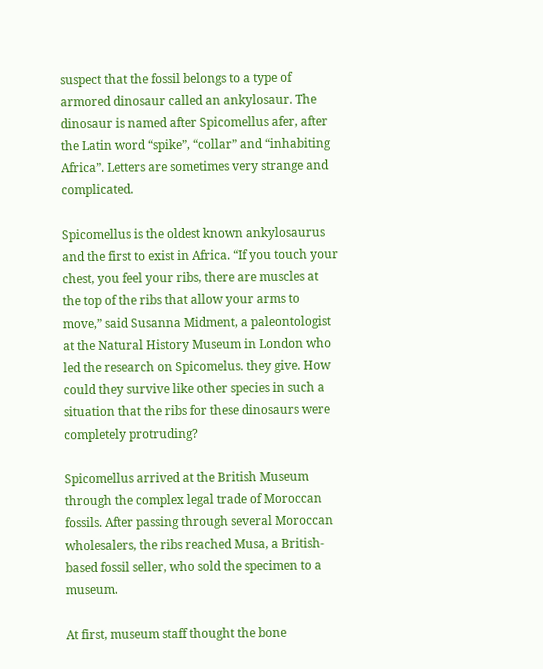suspect that the fossil belongs to a type of armored dinosaur called an ankylosaur. The dinosaur is named after Spicomellus afer, after the Latin word “spike”, “collar” and “inhabiting Africa”. Letters are sometimes very strange and complicated.

Spicomellus is the oldest known ankylosaurus and the first to exist in Africa. “If you touch your chest, you feel your ribs, there are muscles at the top of the ribs that allow your arms to move,” said Susanna Midment, a paleontologist at the Natural History Museum in London who led the research on Spicomelus. they give. How could they survive like other species in such a situation that the ribs for these dinosaurs were completely protruding?

Spicomellus arrived at the British Museum through the complex legal trade of Moroccan fossils. After passing through several Moroccan wholesalers, the ribs reached Musa, a British-based fossil seller, who sold the specimen to a museum.

At first, museum staff thought the bone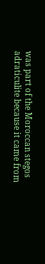was part of the Moroccan stegos adraticulite because it came from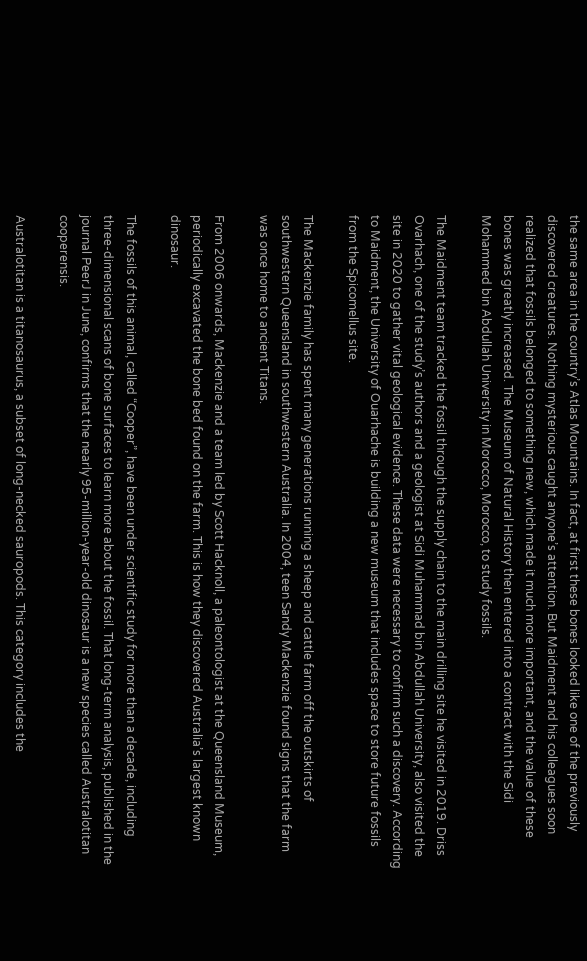the same area in the country’s Atlas Mountains. In fact, at first these bones looked like one of the previously discovered creatures. Nothing mysterious caught anyone’s attention. But Maidment and his colleagues soon realized that fossils belonged to something new, which made it much more important, and the value of these bones was greatly increased. The Museum of Natural History then entered into a contract with the Sidi Mohammed bin Abdullah University in Morocco, Morocco, to study fossils.

The Maidment team tracked the fossil through the supply chain to the main drilling site he visited in 2019. Driss Ovarhach, one of the study’s authors and a geologist at Sidi Muhammad bin Abdullah University, also visited the site in 2020 to gather vital geological evidence. These data were necessary to confirm such a discovery. According to Maidment, the University of Ouarhache is building a new museum that includes space to store future fossils from the Spicomellus site.

The Mackenzie family has spent many generations running a sheep and cattle farm off the outskirts of southwestern Queensland in southwestern Australia. In 2004, teen Sandy Mackenzie found signs that the farm was once home to ancient Titans.

From 2006 onwards, Mackenzie and a team led by Scott Hacknoll, a paleontologist at the Queensland Museum, periodically excavated the bone bed found on the farm. This is how they discovered Australia’s largest known dinosaur.

The fossils of this animal, called “Cooper”, have been under scientific study for more than a decade, including three-dimensional scans of bone surfaces to learn more about the fossil. That long-term analysis, published in the journal PeerJ in June, confirms that the nearly 95-million-year-old dinosaur is a new species called Australotitan cooperensis.

Australotitan is a titanosaurus, a subset of long-necked sauropods. This category includes the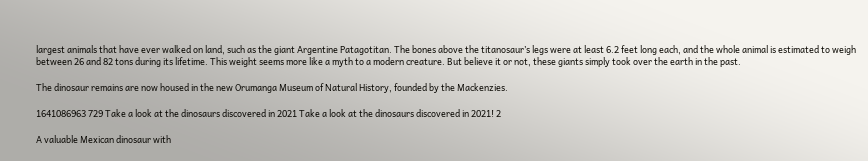largest animals that have ever walked on land, such as the giant Argentine Patagotitan. The bones above the titanosaur’s legs were at least 6.2 feet long each, and the whole animal is estimated to weigh between 26 and 82 tons during its lifetime. This weight seems more like a myth to a modern creature. But believe it or not, these giants simply took over the earth in the past.

The dinosaur remains are now housed in the new Orumanga Museum of Natural History, founded by the Mackenzies.

1641086963 729 Take a look at the dinosaurs discovered in 2021 Take a look at the dinosaurs discovered in 2021! 2

A valuable Mexican dinosaur with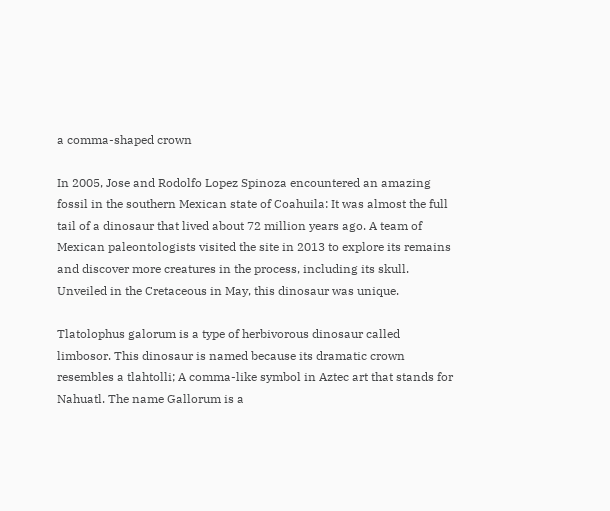a comma-shaped crown

In 2005, Jose and Rodolfo Lopez Spinoza encountered an amazing fossil in the southern Mexican state of Coahuila: It was almost the full tail of a dinosaur that lived about 72 million years ago. A team of Mexican paleontologists visited the site in 2013 to explore its remains and discover more creatures in the process, including its skull. Unveiled in the Cretaceous in May, this dinosaur was unique.

Tlatolophus galorum is a type of herbivorous dinosaur called limbosor. This dinosaur is named because its dramatic crown resembles a tlahtolli; A comma-like symbol in Aztec art that stands for Nahuatl. The name Gallorum is a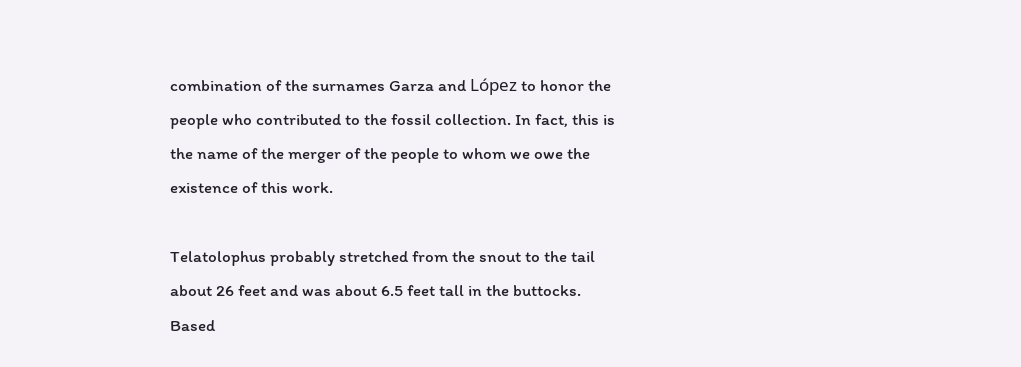combination of the surnames Garza and López to honor the people who contributed to the fossil collection. In fact, this is the name of the merger of the people to whom we owe the existence of this work.

Telatolophus probably stretched from the snout to the tail about 26 feet and was about 6.5 feet tall in the buttocks. Based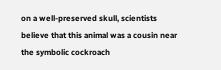on a well-preserved skull, scientists believe that this animal was a cousin near the symbolic cockroach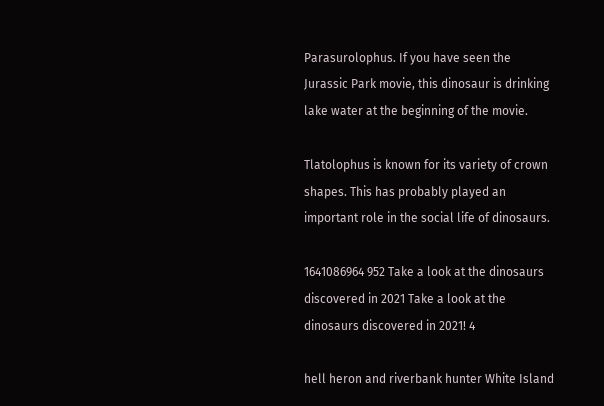Parasurolophus. If you have seen the Jurassic Park movie, this dinosaur is drinking lake water at the beginning of the movie.

Tlatolophus is known for its variety of crown shapes. This has probably played an important role in the social life of dinosaurs.

1641086964 952 Take a look at the dinosaurs discovered in 2021 Take a look at the dinosaurs discovered in 2021! 4

hell heron and riverbank hunter White Island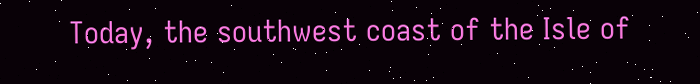Today, the southwest coast of the Isle of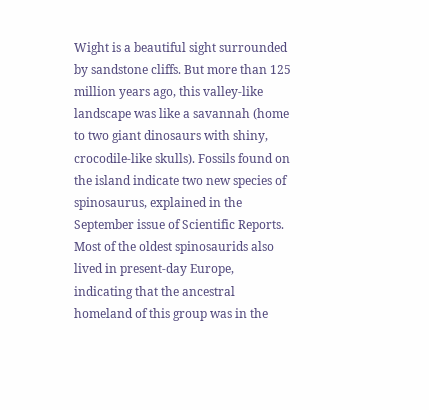Wight is a beautiful sight surrounded by sandstone cliffs. But more than 125 million years ago, this valley-like landscape was like a savannah (home to two giant dinosaurs with shiny, crocodile-like skulls). Fossils found on the island indicate two new species of spinosaurus, explained in the September issue of Scientific Reports. Most of the oldest spinosaurids also lived in present-day Europe, indicating that the ancestral homeland of this group was in the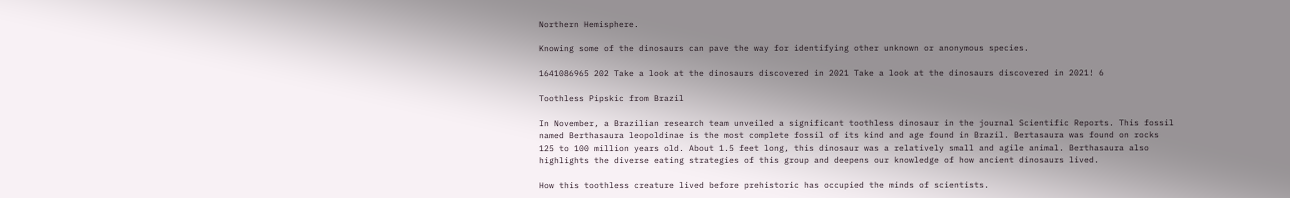Northern Hemisphere.

Knowing some of the dinosaurs can pave the way for identifying other unknown or anonymous species.

1641086965 202 Take a look at the dinosaurs discovered in 2021 Take a look at the dinosaurs discovered in 2021! 6

Toothless Pipskic from Brazil

In November, a Brazilian research team unveiled a significant toothless dinosaur in the journal Scientific Reports. This fossil named Berthasaura leopoldinae is the most complete fossil of its kind and age found in Brazil. Bertasaura was found on rocks 125 to 100 million years old. About 1.5 feet long, this dinosaur was a relatively small and agile animal. Berthasaura also highlights the diverse eating strategies of this group and deepens our knowledge of how ancient dinosaurs lived.

How this toothless creature lived before prehistoric has occupied the minds of scientists.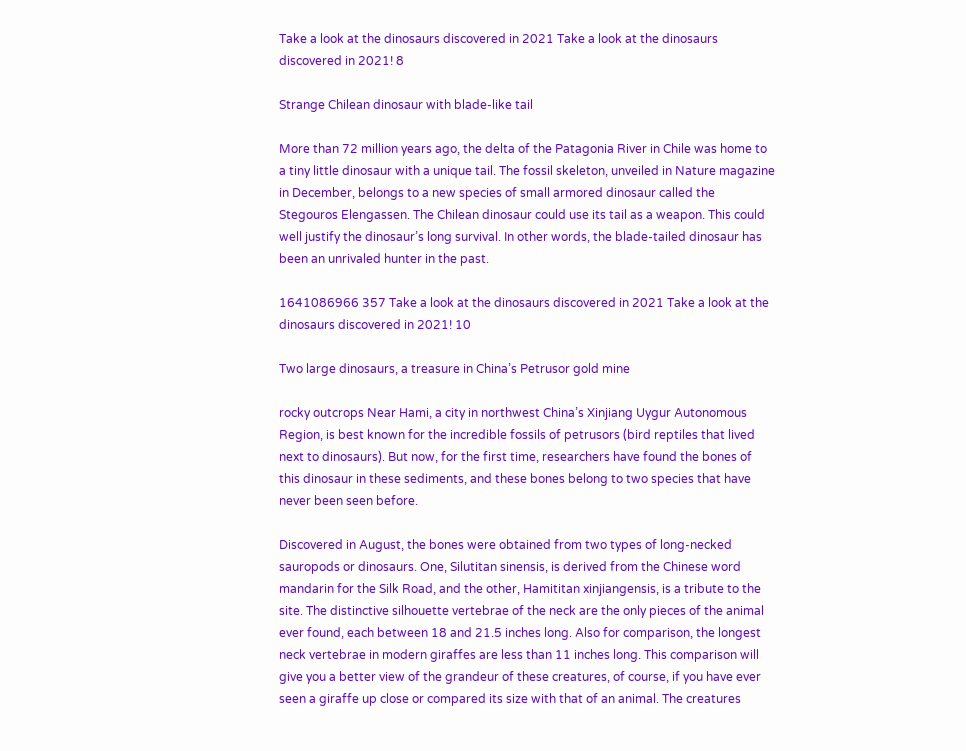Take a look at the dinosaurs discovered in 2021 Take a look at the dinosaurs discovered in 2021! 8

Strange Chilean dinosaur with blade-like tail

More than 72 million years ago, the delta of the Patagonia River in Chile was home to a tiny little dinosaur with a unique tail. The fossil skeleton, unveiled in Nature magazine in December, belongs to a new species of small armored dinosaur called the Stegouros Elengassen. The Chilean dinosaur could use its tail as a weapon. This could well justify the dinosaur’s long survival. In other words, the blade-tailed dinosaur has been an unrivaled hunter in the past.

1641086966 357 Take a look at the dinosaurs discovered in 2021 Take a look at the dinosaurs discovered in 2021! 10

Two large dinosaurs, a treasure in China’s Petrusor gold mine

rocky outcrops Near Hami, a city in northwest China’s Xinjiang Uygur Autonomous Region, is best known for the incredible fossils of petrusors (bird reptiles that lived next to dinosaurs). But now, for the first time, researchers have found the bones of this dinosaur in these sediments, and these bones belong to two species that have never been seen before.

Discovered in August, the bones were obtained from two types of long-necked sauropods or dinosaurs. One, Silutitan sinensis, is derived from the Chinese word mandarin for the Silk Road, and the other, Hamititan xinjiangensis, is a tribute to the site. The distinctive silhouette vertebrae of the neck are the only pieces of the animal ever found, each between 18 and 21.5 inches long. Also for comparison, the longest neck vertebrae in modern giraffes are less than 11 inches long. This comparison will give you a better view of the grandeur of these creatures, of course, if you have ever seen a giraffe up close or compared its size with that of an animal. The creatures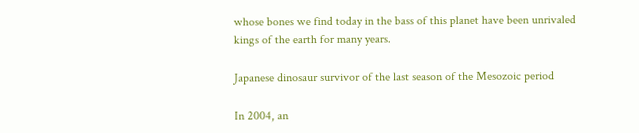whose bones we find today in the bass of this planet have been unrivaled kings of the earth for many years.

Japanese dinosaur survivor of the last season of the Mesozoic period

In 2004, an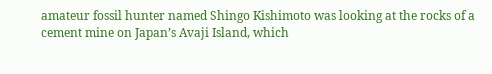amateur fossil hunter named Shingo Kishimoto was looking at the rocks of a cement mine on Japan’s Avaji Island, which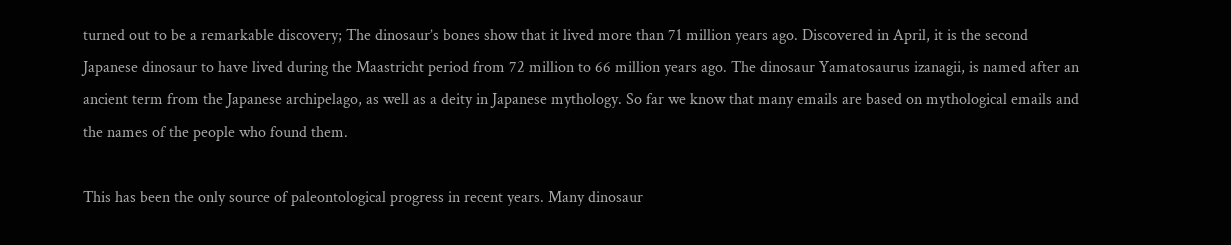turned out to be a remarkable discovery; The dinosaur’s bones show that it lived more than 71 million years ago. Discovered in April, it is the second Japanese dinosaur to have lived during the Maastricht period from 72 million to 66 million years ago. The dinosaur Yamatosaurus izanagii, is named after an ancient term from the Japanese archipelago, as well as a deity in Japanese mythology. So far we know that many emails are based on mythological emails and the names of the people who found them.

This has been the only source of paleontological progress in recent years. Many dinosaur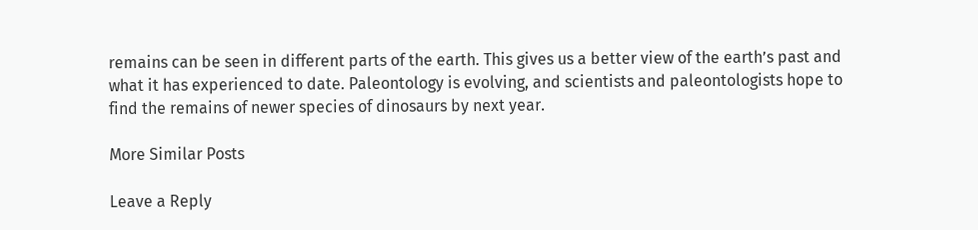remains can be seen in different parts of the earth. This gives us a better view of the earth’s past and what it has experienced to date. Paleontology is evolving, and scientists and paleontologists hope to find the remains of newer species of dinosaurs by next year.

More Similar Posts

Leave a Reply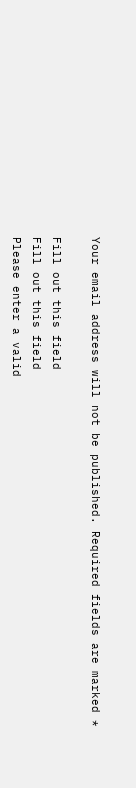Your email address will not be published. Required fields are marked *

Fill out this field
Fill out this field
Please enter a valid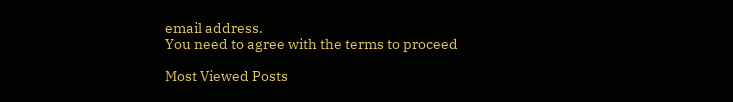email address.
You need to agree with the terms to proceed

Most Viewed Posts